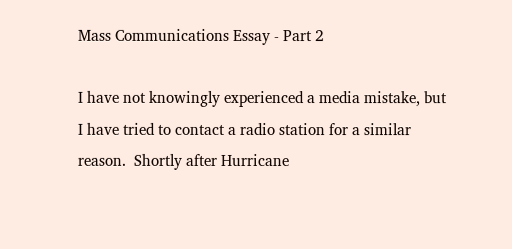Mass Communications Essay - Part 2

I have not knowingly experienced a media mistake, but I have tried to contact a radio station for a similar reason.  Shortly after Hurricane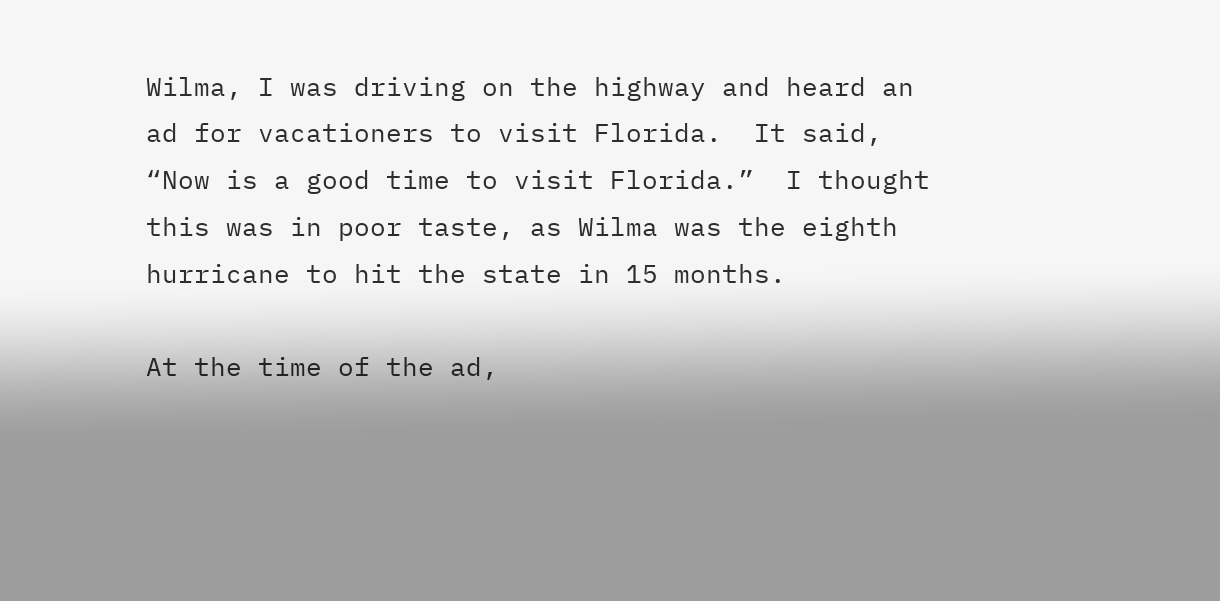Wilma, I was driving on the highway and heard an ad for vacationers to visit Florida.  It said, “Now is a good time to visit Florida.”  I thought this was in poor taste, as Wilma was the eighth hurricane to hit the state in 15 months.

At the time of the ad,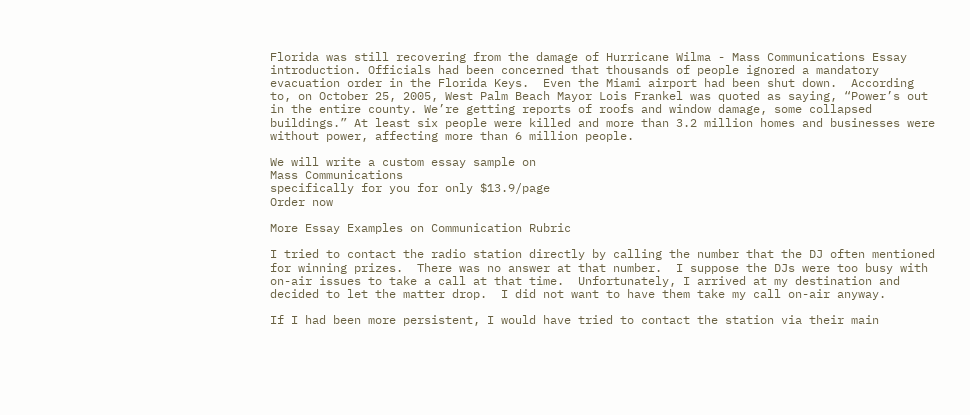Florida was still recovering from the damage of Hurricane Wilma - Mass Communications Essay introduction. Officials had been concerned that thousands of people ignored a mandatory evacuation order in the Florida Keys.  Even the Miami airport had been shut down.  According to, on October 25, 2005, West Palm Beach Mayor Lois Frankel was quoted as saying, “Power’s out in the entire county. We’re getting reports of roofs and window damage, some collapsed buildings.” At least six people were killed and more than 3.2 million homes and businesses were without power, affecting more than 6 million people.

We will write a custom essay sample on
Mass Communications
specifically for you for only $13.9/page
Order now

More Essay Examples on Communication Rubric

I tried to contact the radio station directly by calling the number that the DJ often mentioned for winning prizes.  There was no answer at that number.  I suppose the DJs were too busy with on-air issues to take a call at that time.  Unfortunately, I arrived at my destination and decided to let the matter drop.  I did not want to have them take my call on-air anyway.

If I had been more persistent, I would have tried to contact the station via their main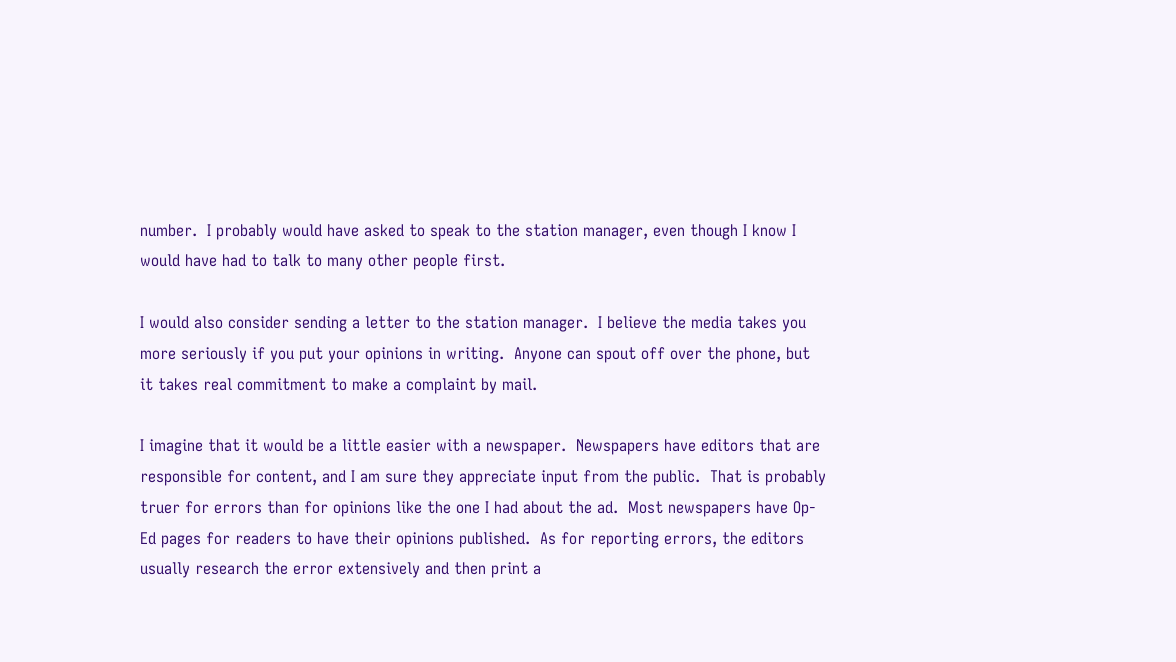number.  I probably would have asked to speak to the station manager, even though I know I would have had to talk to many other people first.

I would also consider sending a letter to the station manager.  I believe the media takes you more seriously if you put your opinions in writing.  Anyone can spout off over the phone, but it takes real commitment to make a complaint by mail.

I imagine that it would be a little easier with a newspaper.  Newspapers have editors that are responsible for content, and I am sure they appreciate input from the public.  That is probably truer for errors than for opinions like the one I had about the ad.  Most newspapers have Op-Ed pages for readers to have their opinions published.  As for reporting errors, the editors usually research the error extensively and then print a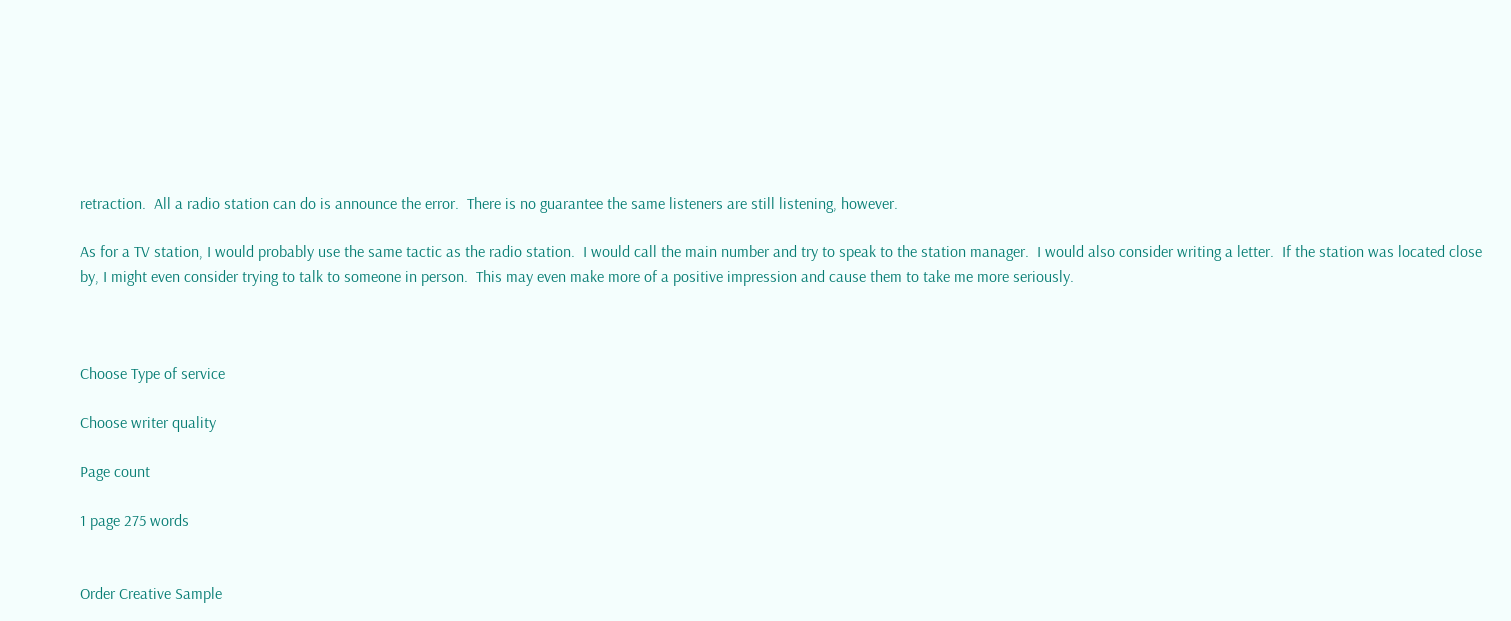retraction.  All a radio station can do is announce the error.  There is no guarantee the same listeners are still listening, however.

As for a TV station, I would probably use the same tactic as the radio station.  I would call the main number and try to speak to the station manager.  I would also consider writing a letter.  If the station was located close by, I might even consider trying to talk to someone in person.  This may even make more of a positive impression and cause them to take me more seriously.



Choose Type of service

Choose writer quality

Page count

1 page 275 words


Order Creative Sample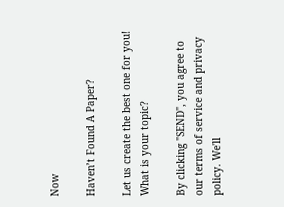Now

Haven’t Found A Paper?

Let us create the best one for you! What is your topic?

By clicking "SEND", you agree to our terms of service and privacy policy. We'll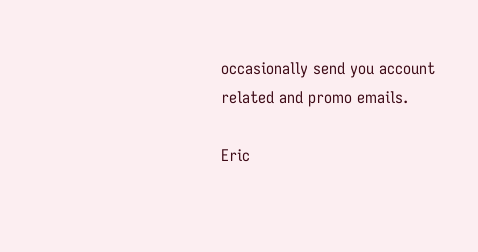occasionally send you account related and promo emails.

Eric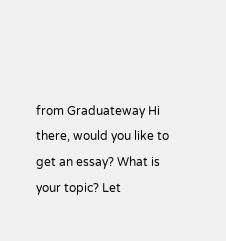from Graduateway Hi there, would you like to get an essay? What is your topic? Let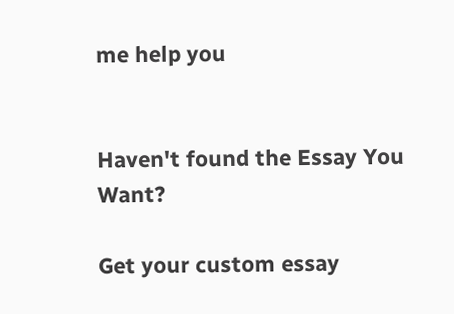me help you


Haven't found the Essay You Want?

Get your custom essay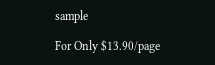sample

For Only $13.90/page